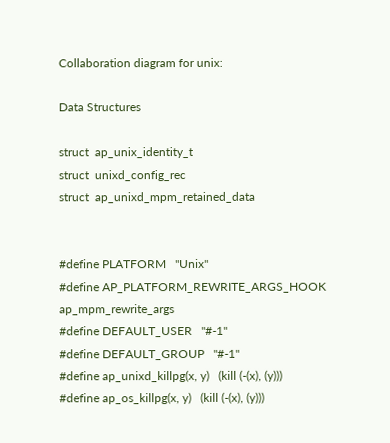Collaboration diagram for unix:

Data Structures

struct  ap_unix_identity_t
struct  unixd_config_rec
struct  ap_unixd_mpm_retained_data


#define PLATFORM   "Unix"
#define AP_PLATFORM_REWRITE_ARGS_HOOK   ap_mpm_rewrite_args
#define DEFAULT_USER   "#-1"
#define DEFAULT_GROUP   "#-1"
#define ap_unixd_killpg(x, y)   (kill (-(x), (y)))
#define ap_os_killpg(x, y)   (kill (-(x), (y)))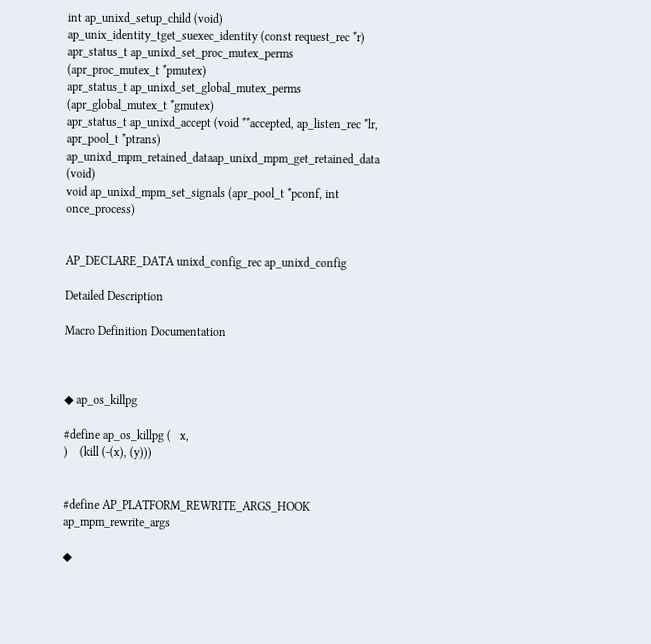int ap_unixd_setup_child (void)
ap_unix_identity_tget_suexec_identity (const request_rec *r)
apr_status_t ap_unixd_set_proc_mutex_perms (apr_proc_mutex_t *pmutex)
apr_status_t ap_unixd_set_global_mutex_perms (apr_global_mutex_t *gmutex)
apr_status_t ap_unixd_accept (void **accepted, ap_listen_rec *lr, apr_pool_t *ptrans)
ap_unixd_mpm_retained_dataap_unixd_mpm_get_retained_data (void)
void ap_unixd_mpm_set_signals (apr_pool_t *pconf, int once_process)


AP_DECLARE_DATA unixd_config_rec ap_unixd_config

Detailed Description

Macro Definition Documentation



◆ ap_os_killpg

#define ap_os_killpg (   x,
)    (kill (-(x), (y)))


#define AP_PLATFORM_REWRITE_ARGS_HOOK   ap_mpm_rewrite_args

◆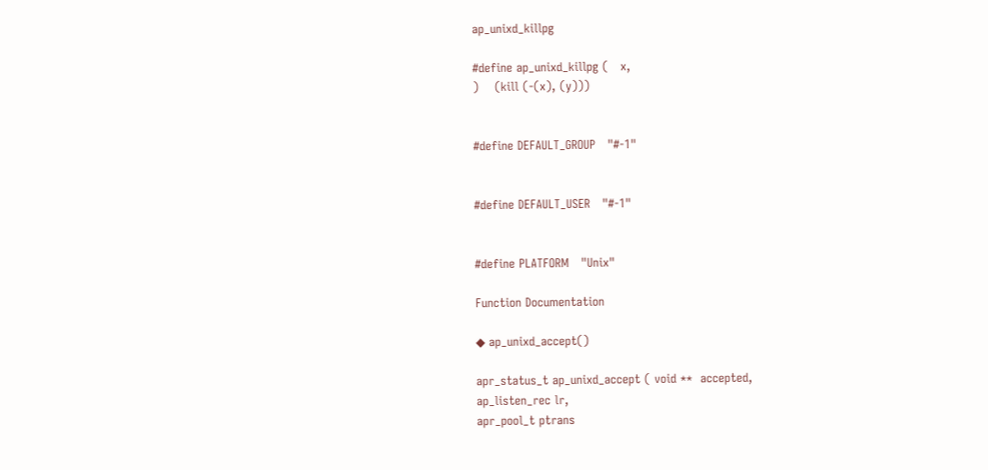ap_unixd_killpg

#define ap_unixd_killpg (   x,
)    (kill (-(x), (y)))


#define DEFAULT_GROUP   "#-1"


#define DEFAULT_USER   "#-1"


#define PLATFORM   "Unix"

Function Documentation

◆ ap_unixd_accept()

apr_status_t ap_unixd_accept ( void **  accepted,
ap_listen_rec lr,
apr_pool_t ptrans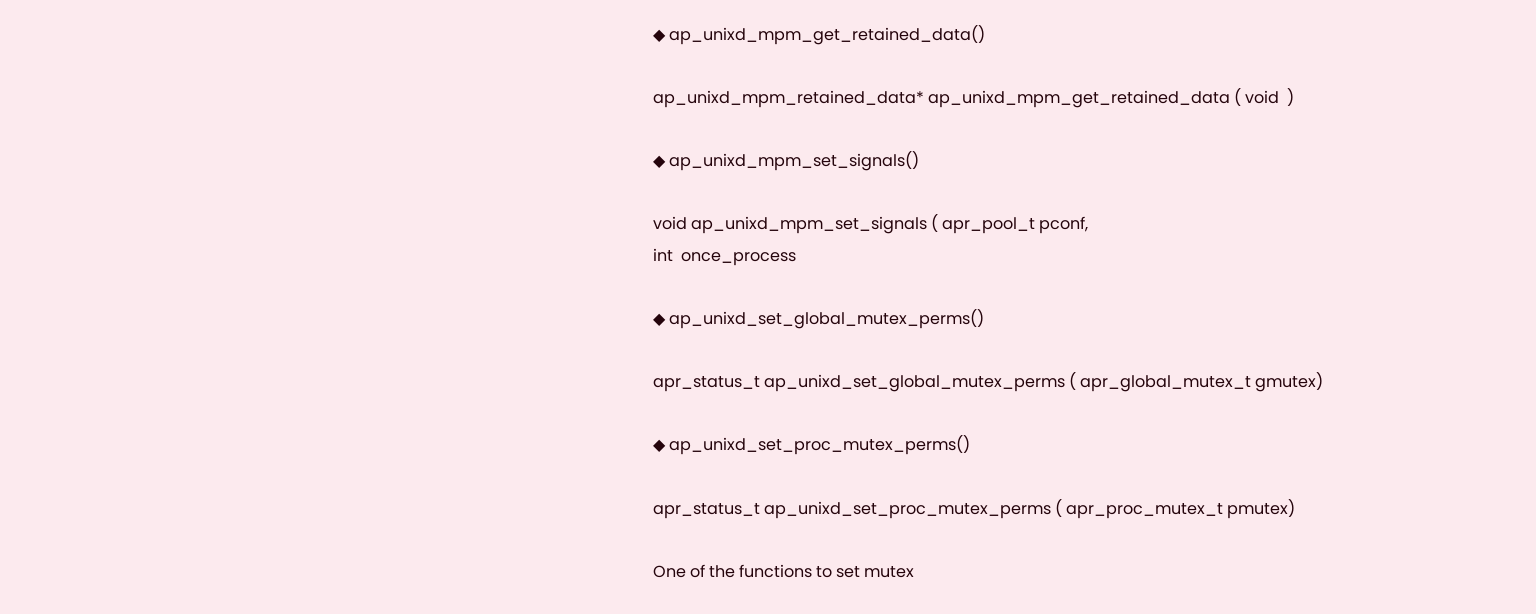◆ ap_unixd_mpm_get_retained_data()

ap_unixd_mpm_retained_data* ap_unixd_mpm_get_retained_data ( void  )

◆ ap_unixd_mpm_set_signals()

void ap_unixd_mpm_set_signals ( apr_pool_t pconf,
int  once_process

◆ ap_unixd_set_global_mutex_perms()

apr_status_t ap_unixd_set_global_mutex_perms ( apr_global_mutex_t gmutex)

◆ ap_unixd_set_proc_mutex_perms()

apr_status_t ap_unixd_set_proc_mutex_perms ( apr_proc_mutex_t pmutex)

One of the functions to set mutex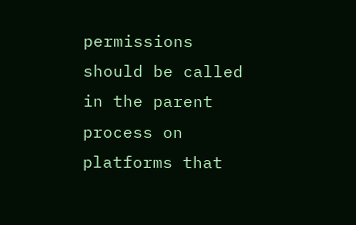permissions should be called in the parent process on platforms that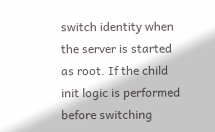switch identity when the server is started as root. If the child init logic is performed before switching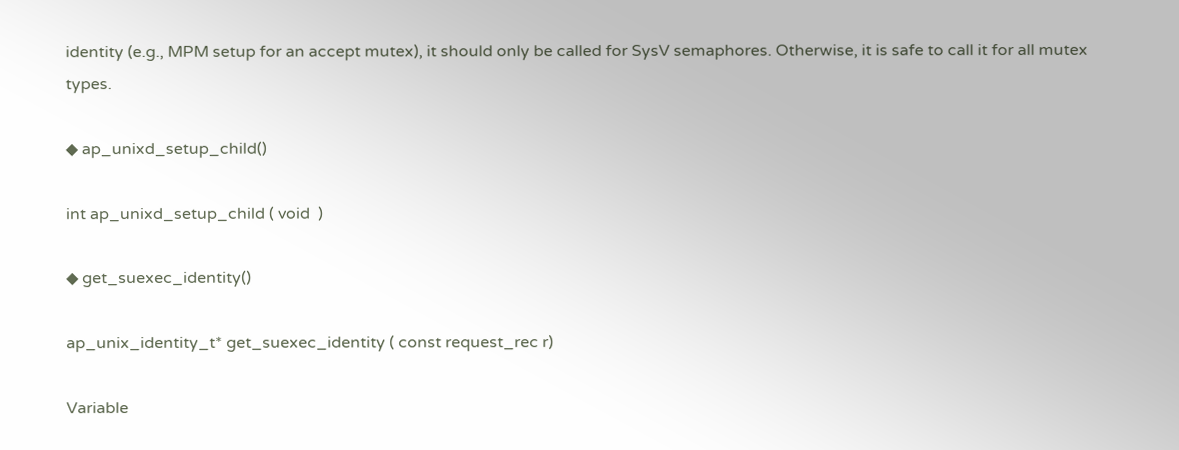identity (e.g., MPM setup for an accept mutex), it should only be called for SysV semaphores. Otherwise, it is safe to call it for all mutex types.

◆ ap_unixd_setup_child()

int ap_unixd_setup_child ( void  )

◆ get_suexec_identity()

ap_unix_identity_t* get_suexec_identity ( const request_rec r)

Variable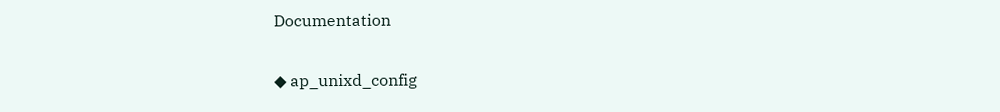Documentation

◆ ap_unixd_config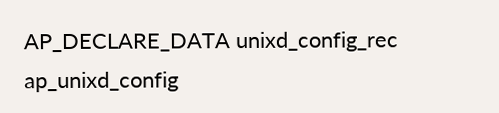AP_DECLARE_DATA unixd_config_rec ap_unixd_config